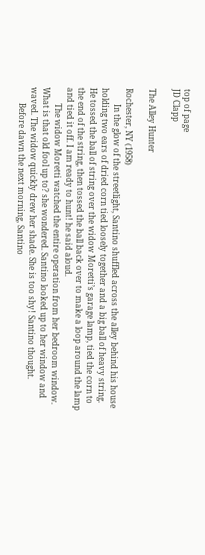top of page
JD Clapp

The Alley Hunter

Rochester, NY (1958)
        In the glow of the streetlight, Santino shuffled across the alley behind his house holding two ears of dried corn tied loosely together and a big ball of heavy string. He tossed the ball of string over the widow Moretti’s garage lamp, tied the corn to the end of the string, then tossed the ball back over to make a loop around the lamp and tied it off. I am ready to hunt! he said aloud.
        The widow Moretti watched the entire operation from her bedroom window. What is that old fool up to? she wondered. Santino looked up to her window and waved. The widow quickly drew her shade. She is too shy! Santino thought.
        Before dawn the next morning, Santino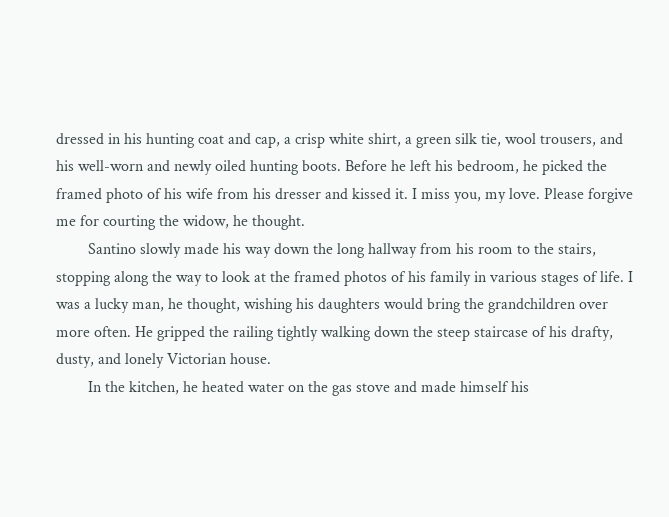dressed in his hunting coat and cap, a crisp white shirt, a green silk tie, wool trousers, and his well-worn and newly oiled hunting boots. Before he left his bedroom, he picked the framed photo of his wife from his dresser and kissed it. I miss you, my love. Please forgive me for courting the widow, he thought.
        Santino slowly made his way down the long hallway from his room to the stairs, stopping along the way to look at the framed photos of his family in various stages of life. I was a lucky man, he thought, wishing his daughters would bring the grandchildren over more often. He gripped the railing tightly walking down the steep staircase of his drafty, dusty, and lonely Victorian house.
        In the kitchen, he heated water on the gas stove and made himself his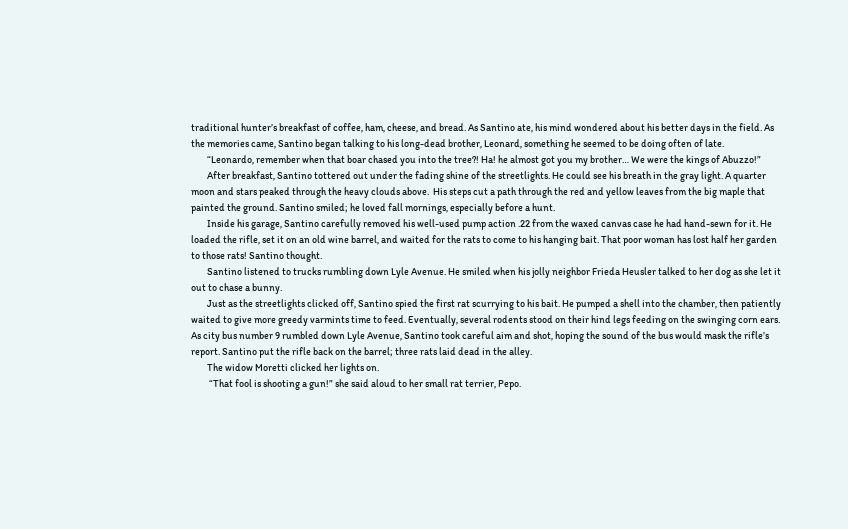traditional hunter’s breakfast of coffee, ham, cheese, and bread. As Santino ate, his mind wondered about his better days in the field. As the memories came, Santino began talking to his long-dead brother, Leonard, something he seemed to be doing often of late.
        “Leonardo, remember when that boar chased you into the tree?! Ha! he almost got you my brother… We were the kings of Abuzzo!”
        After breakfast, Santino tottered out under the fading shine of the streetlights. He could see his breath in the gray light. A quarter moon and stars peaked through the heavy clouds above.  His steps cut a path through the red and yellow leaves from the big maple that painted the ground. Santino smiled; he loved fall mornings, especially before a hunt.
        Inside his garage, Santino carefully removed his well-used pump action .22 from the waxed canvas case he had hand-sewn for it. He loaded the rifle, set it on an old wine barrel, and waited for the rats to come to his hanging bait. That poor woman has lost half her garden to those rats! Santino thought.
        Santino listened to trucks rumbling down Lyle Avenue. He smiled when his jolly neighbor Frieda Heusler talked to her dog as she let it out to chase a bunny.
        Just as the streetlights clicked off, Santino spied the first rat scurrying to his bait. He pumped a shell into the chamber, then patiently waited to give more greedy varmints time to feed. Eventually, several rodents stood on their hind legs feeding on the swinging corn ears. As city bus number 9 rumbled down Lyle Avenue, Santino took careful aim and shot, hoping the sound of the bus would mask the rifle’s report. Santino put the rifle back on the barrel; three rats laid dead in the alley.
        The widow Moretti clicked her lights on.
         “That fool is shooting a gun!” she said aloud to her small rat terrier, Pepo.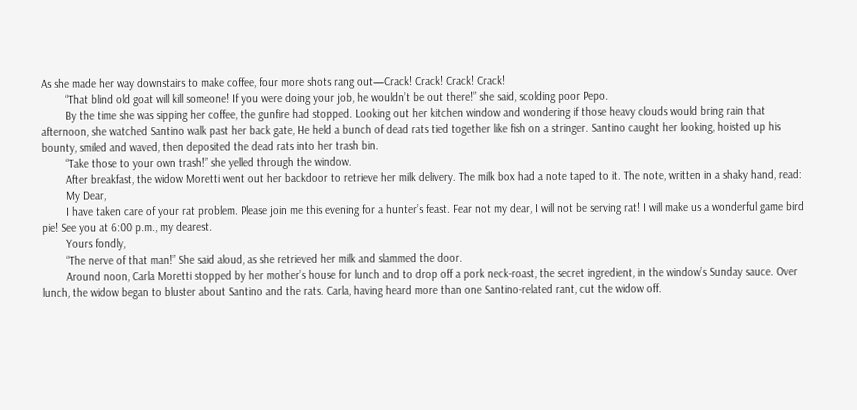As she made her way downstairs to make coffee, four more shots rang out—Crack! Crack! Crack! Crack!
        “That blind old goat will kill someone! If you were doing your job, he wouldn’t be out there!” she said, scolding poor Pepo.
        By the time she was sipping her coffee, the gunfire had stopped. Looking out her kitchen window and wondering if those heavy clouds would bring rain that afternoon, she watched Santino walk past her back gate, He held a bunch of dead rats tied together like fish on a stringer. Santino caught her looking, hoisted up his bounty, smiled and waved, then deposited the dead rats into her trash bin.
        “Take those to your own trash!” she yelled through the window.
        After breakfast, the widow Moretti went out her backdoor to retrieve her milk delivery. The milk box had a note taped to it. The note, written in a shaky hand, read:
        My Dear,
        I have taken care of your rat problem. Please join me this evening for a hunter’s feast. Fear not my dear, I will not be serving rat! I will make us a wonderful game bird pie! See you at 6:00 p.m., my dearest.
        Yours fondly,
        “The nerve of that man!” She said aloud, as she retrieved her milk and slammed the door.
        Around noon, Carla Moretti stopped by her mother’s house for lunch and to drop off a pork neck-roast, the secret ingredient, in the window’s Sunday sauce. Over lunch, the widow began to bluster about Santino and the rats. Carla, having heard more than one Santino-related rant, cut the widow off.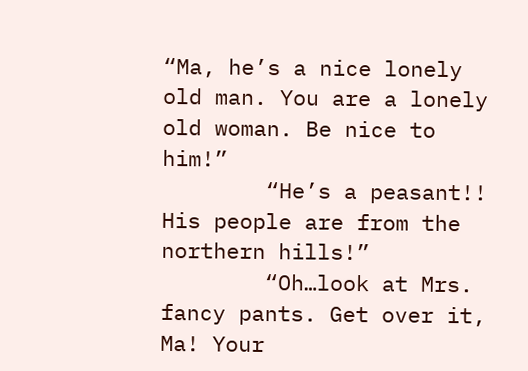“Ma, he’s a nice lonely old man. You are a lonely old woman. Be nice to him!”
        “He’s a peasant!! His people are from the northern hills!”
        “Oh…look at Mrs. fancy pants. Get over it, Ma! Your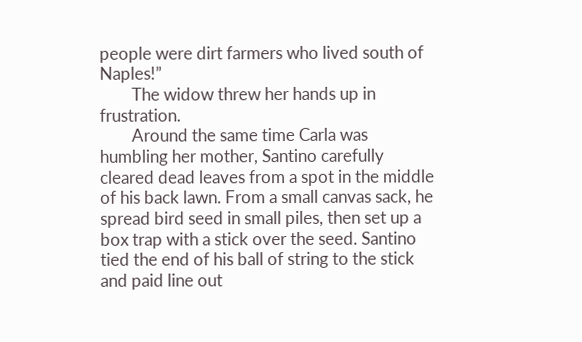people were dirt farmers who lived south of Naples!”
        The widow threw her hands up in frustration.
        Around the same time Carla was humbling her mother, Santino carefully cleared dead leaves from a spot in the middle of his back lawn. From a small canvas sack, he spread bird seed in small piles, then set up a box trap with a stick over the seed. Santino tied the end of his ball of string to the stick and paid line out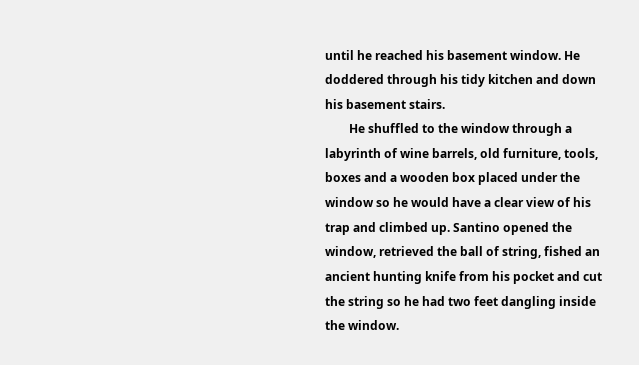until he reached his basement window. He doddered through his tidy kitchen and down his basement stairs.
        He shuffled to the window through a labyrinth of wine barrels, old furniture, tools, boxes and a wooden box placed under the window so he would have a clear view of his trap and climbed up. Santino opened the window, retrieved the ball of string, fished an ancient hunting knife from his pocket and cut the string so he had two feet dangling inside the window.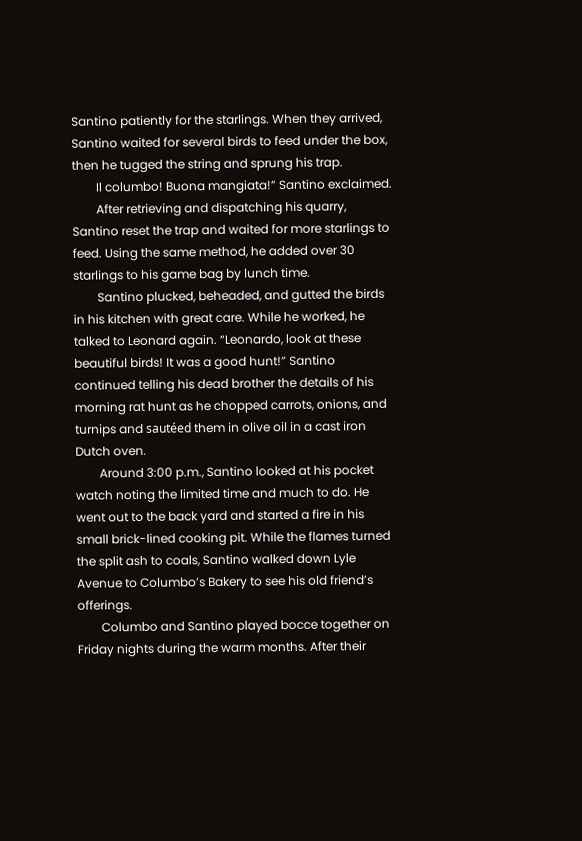Santino patiently for the starlings. When they arrived, Santino waited for several birds to feed under the box, then he tugged the string and sprung his trap.
        Il columbo! Buona mangiata!” Santino exclaimed.
        After retrieving and dispatching his quarry, Santino reset the trap and waited for more starlings to feed. Using the same method, he added over 30 starlings to his game bag by lunch time.
        Santino plucked, beheaded, and gutted the birds in his kitchen with great care. While he worked, he talked to Leonard again. “Leonardo, look at these beautiful birds! It was a good hunt!” Santino continued telling his dead brother the details of his morning rat hunt as he chopped carrots, onions, and turnips and sautéed them in olive oil in a cast iron Dutch oven.
        Around 3:00 p.m., Santino looked at his pocket watch noting the limited time and much to do. He went out to the back yard and started a fire in his small brick-lined cooking pit. While the flames turned the split ash to coals, Santino walked down Lyle Avenue to Columbo’s Bakery to see his old friend’s offerings.
        Columbo and Santino played bocce together on Friday nights during the warm months. After their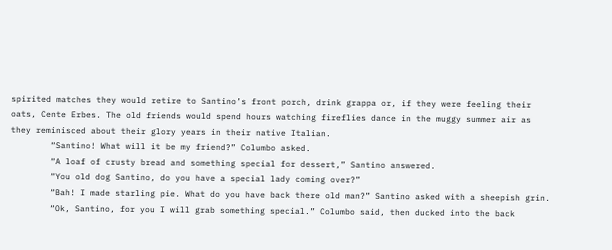spirited matches they would retire to Santino’s front porch, drink grappa or, if they were feeling their oats, Cente Erbes. The old friends would spend hours watching fireflies dance in the muggy summer air as they reminisced about their glory years in their native Italian.
        “Santino! What will it be my friend?” Columbo asked.
        “A loaf of crusty bread and something special for dessert,” Santino answered.
        “You old dog Santino, do you have a special lady coming over?”
        “Bah! I made starling pie. What do you have back there old man?” Santino asked with a sheepish grin.
        “Ok, Santino, for you I will grab something special.” Columbo said, then ducked into the back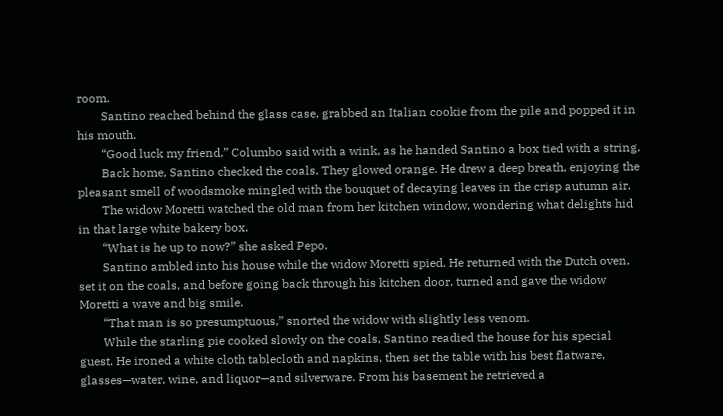room.
        Santino reached behind the glass case, grabbed an Italian cookie from the pile and popped it in his mouth.
        “Good luck my friend,” Columbo said with a wink, as he handed Santino a box tied with a string.
        Back home, Santino checked the coals. They glowed orange. He drew a deep breath, enjoying the pleasant smell of woodsmoke mingled with the bouquet of decaying leaves in the crisp autumn air.
        The widow Moretti watched the old man from her kitchen window, wondering what delights hid in that large white bakery box.
        “What is he up to now?” she asked Pepo.
        Santino ambled into his house while the widow Moretti spied. He returned with the Dutch oven, set it on the coals, and before going back through his kitchen door, turned and gave the widow Moretti a wave and big smile.
        “That man is so presumptuous,” snorted the widow with slightly less venom.
        While the starling pie cooked slowly on the coals, Santino readied the house for his special guest. He ironed a white cloth tablecloth and napkins, then set the table with his best flatware, glasses—water, wine, and liquor—and silverware. From his basement he retrieved a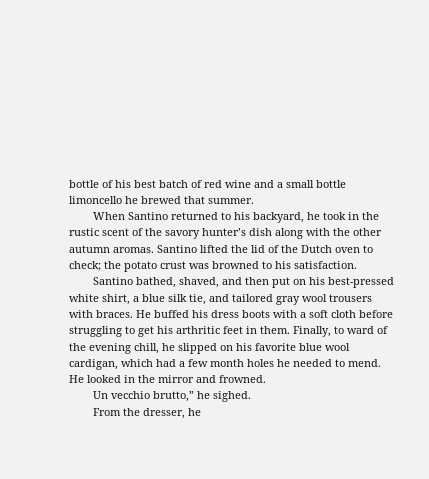bottle of his best batch of red wine and a small bottle limoncello he brewed that summer.
        When Santino returned to his backyard, he took in the rustic scent of the savory hunter’s dish along with the other autumn aromas. Santino lifted the lid of the Dutch oven to check; the potato crust was browned to his satisfaction.
        Santino bathed, shaved, and then put on his best-pressed white shirt, a blue silk tie, and tailored gray wool trousers with braces. He buffed his dress boots with a soft cloth before struggling to get his arthritic feet in them. Finally, to ward of the evening chill, he slipped on his favorite blue wool cardigan, which had a few month holes he needed to mend. He looked in the mirror and frowned.
        Un vecchio brutto,” he sighed.
        From the dresser, he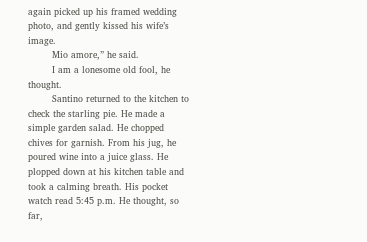again picked up his framed wedding photo, and gently kissed his wife’s image.
        Mio amore,” he said.
        I am a lonesome old fool, he thought.
        Santino returned to the kitchen to check the starling pie. He made a simple garden salad. He chopped chives for garnish. From his jug, he poured wine into a juice glass. He plopped down at his kitchen table and took a calming breath. His pocket watch read 5:45 p.m. He thought, so far,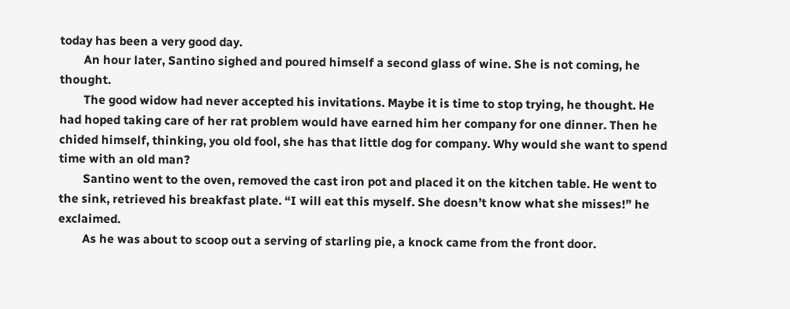today has been a very good day.
        An hour later, Santino sighed and poured himself a second glass of wine. She is not coming, he thought.
        The good widow had never accepted his invitations. Maybe it is time to stop trying, he thought. He had hoped taking care of her rat problem would have earned him her company for one dinner. Then he chided himself, thinking, you old fool, she has that little dog for company. Why would she want to spend time with an old man?
        Santino went to the oven, removed the cast iron pot and placed it on the kitchen table. He went to the sink, retrieved his breakfast plate. “I will eat this myself. She doesn’t know what she misses!” he exclaimed.
        As he was about to scoop out a serving of starling pie, a knock came from the front door.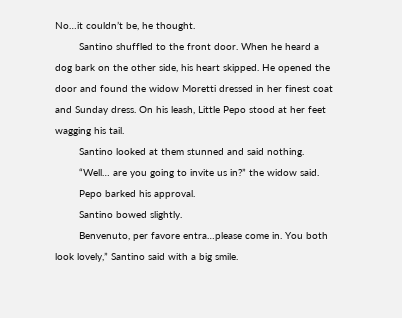No…it couldn’t be, he thought.
        Santino shuffled to the front door. When he heard a dog bark on the other side, his heart skipped. He opened the door and found the widow Moretti dressed in her finest coat and Sunday dress. On his leash, Little Pepo stood at her feet wagging his tail.
        Santino looked at them stunned and said nothing.
        “Well… are you going to invite us in?” the widow said.
        Pepo barked his approval.
        Santino bowed slightly.
        Benvenuto, per favore entra…please come in. You both look lovely,” Santino said with a big smile.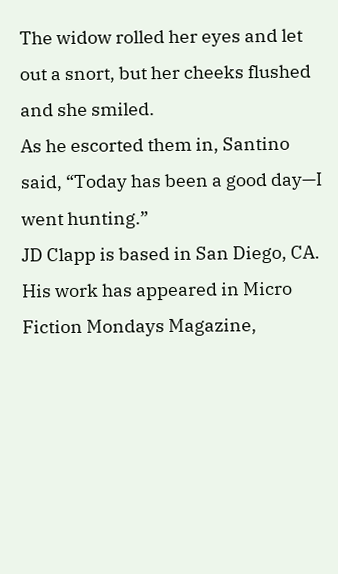The widow rolled her eyes and let out a snort, but her cheeks flushed and she smiled.
As he escorted them in, Santino said, “Today has been a good day—I went hunting.”
JD Clapp is based in San Diego, CA. His work has appeared in Micro Fiction Mondays Magazine,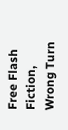Free Flash Fiction, Wrong Turn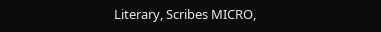Literary, Scribes MICRO,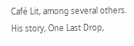Café Lit, among several others. His story, One Last Drop,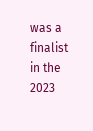was a finalist in the 2023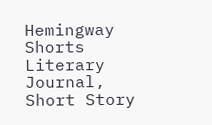Hemingway Shorts Literary Journal, Short Story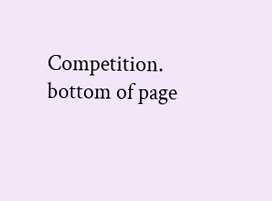Competition.
bottom of page